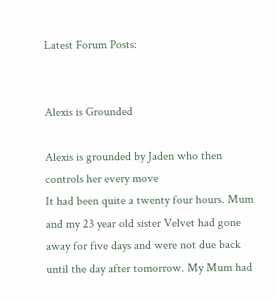Latest Forum Posts:


Alexis is Grounded

Alexis is grounded by Jaden who then controls her every move
It had been quite a twenty four hours. Mum and my 23 year old sister Velvet had gone away for five days and were not due back until the day after tomorrow. My Mum had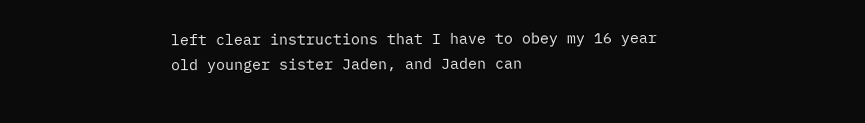left clear instructions that I have to obey my 16 year old younger sister Jaden, and Jaden can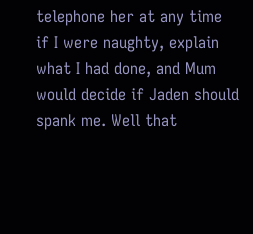telephone her at any time if I were naughty, explain what I had done, and Mum would decide if Jaden should spank me. Well that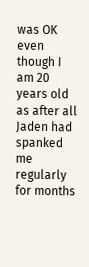was OK even though I am 20 years old as after all Jaden had spanked me regularly for months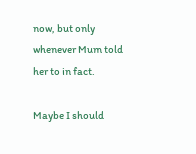now, but only whenever Mum told her to in fact.

Maybe I should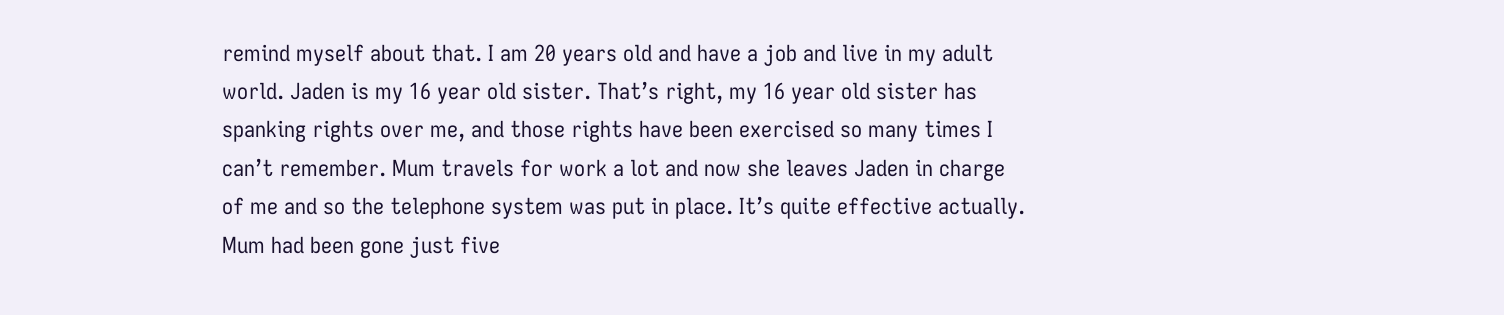remind myself about that. I am 20 years old and have a job and live in my adult world. Jaden is my 16 year old sister. That’s right, my 16 year old sister has spanking rights over me, and those rights have been exercised so many times I can’t remember. Mum travels for work a lot and now she leaves Jaden in charge of me and so the telephone system was put in place. It’s quite effective actually. Mum had been gone just five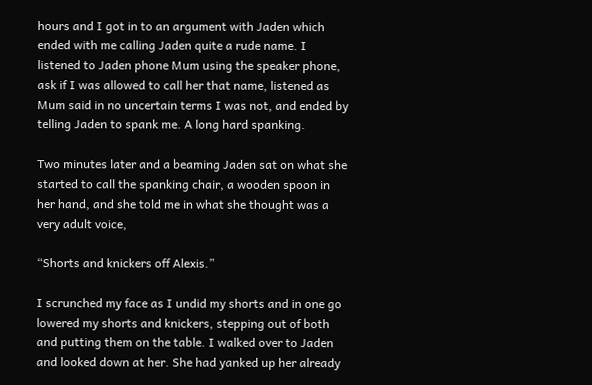hours and I got in to an argument with Jaden which ended with me calling Jaden quite a rude name. I listened to Jaden phone Mum using the speaker phone, ask if I was allowed to call her that name, listened as Mum said in no uncertain terms I was not, and ended by telling Jaden to spank me. A long hard spanking.

Two minutes later and a beaming Jaden sat on what she started to call the spanking chair, a wooden spoon in her hand, and she told me in what she thought was a very adult voice,

“Shorts and knickers off Alexis.”

I scrunched my face as I undid my shorts and in one go lowered my shorts and knickers, stepping out of both and putting them on the table. I walked over to Jaden and looked down at her. She had yanked up her already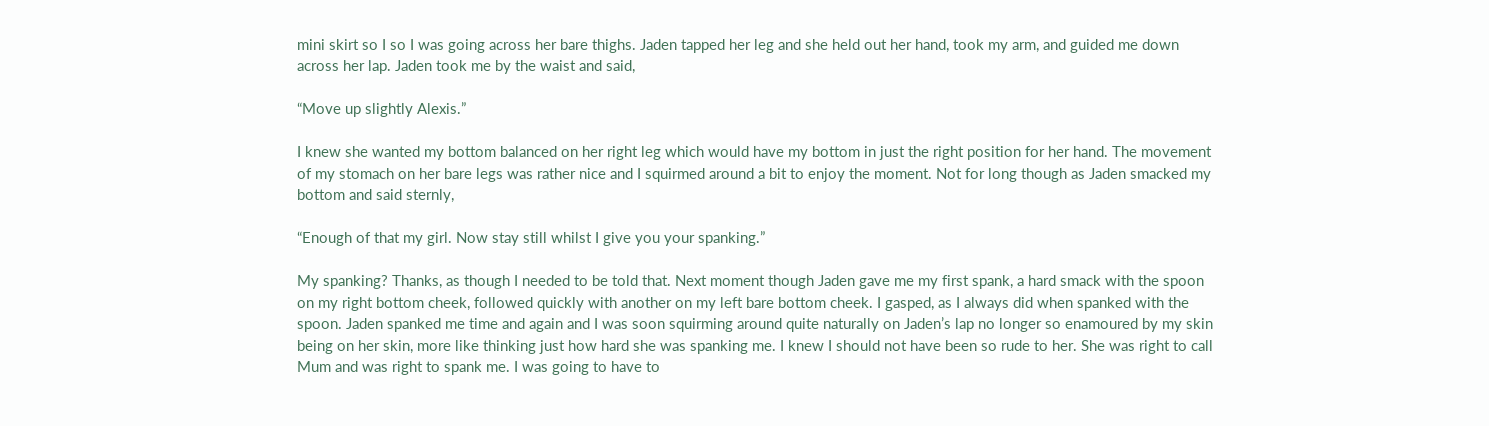mini skirt so I so I was going across her bare thighs. Jaden tapped her leg and she held out her hand, took my arm, and guided me down across her lap. Jaden took me by the waist and said,

“Move up slightly Alexis.”

I knew she wanted my bottom balanced on her right leg which would have my bottom in just the right position for her hand. The movement of my stomach on her bare legs was rather nice and I squirmed around a bit to enjoy the moment. Not for long though as Jaden smacked my bottom and said sternly,

“Enough of that my girl. Now stay still whilst I give you your spanking.”

My spanking? Thanks, as though I needed to be told that. Next moment though Jaden gave me my first spank, a hard smack with the spoon on my right bottom cheek, followed quickly with another on my left bare bottom cheek. I gasped, as I always did when spanked with the spoon. Jaden spanked me time and again and I was soon squirming around quite naturally on Jaden’s lap no longer so enamoured by my skin being on her skin, more like thinking just how hard she was spanking me. I knew I should not have been so rude to her. She was right to call Mum and was right to spank me. I was going to have to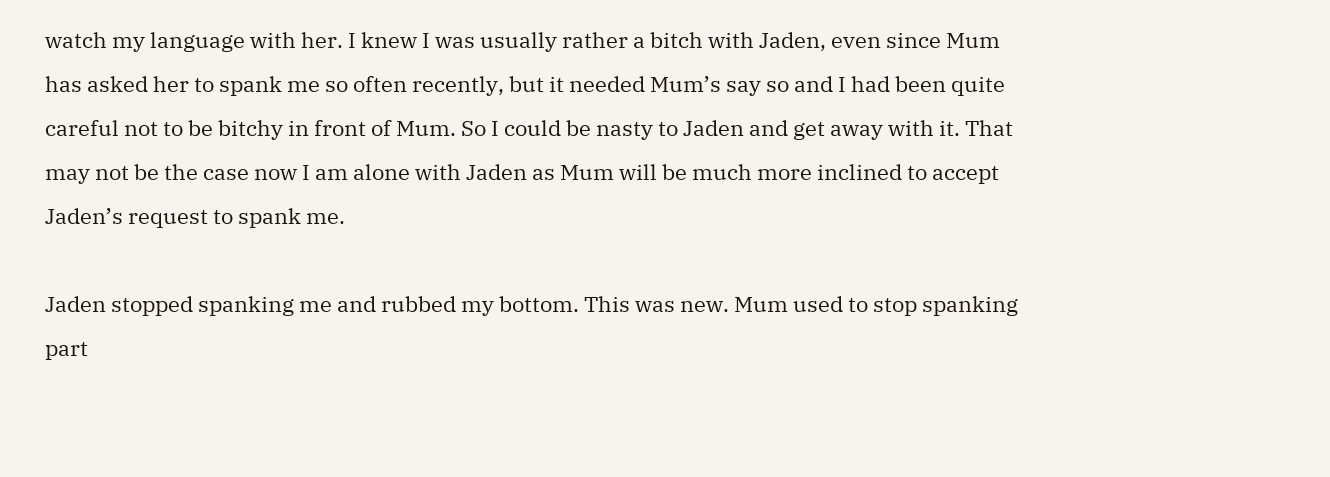watch my language with her. I knew I was usually rather a bitch with Jaden, even since Mum has asked her to spank me so often recently, but it needed Mum’s say so and I had been quite careful not to be bitchy in front of Mum. So I could be nasty to Jaden and get away with it. That may not be the case now I am alone with Jaden as Mum will be much more inclined to accept Jaden’s request to spank me.

Jaden stopped spanking me and rubbed my bottom. This was new. Mum used to stop spanking part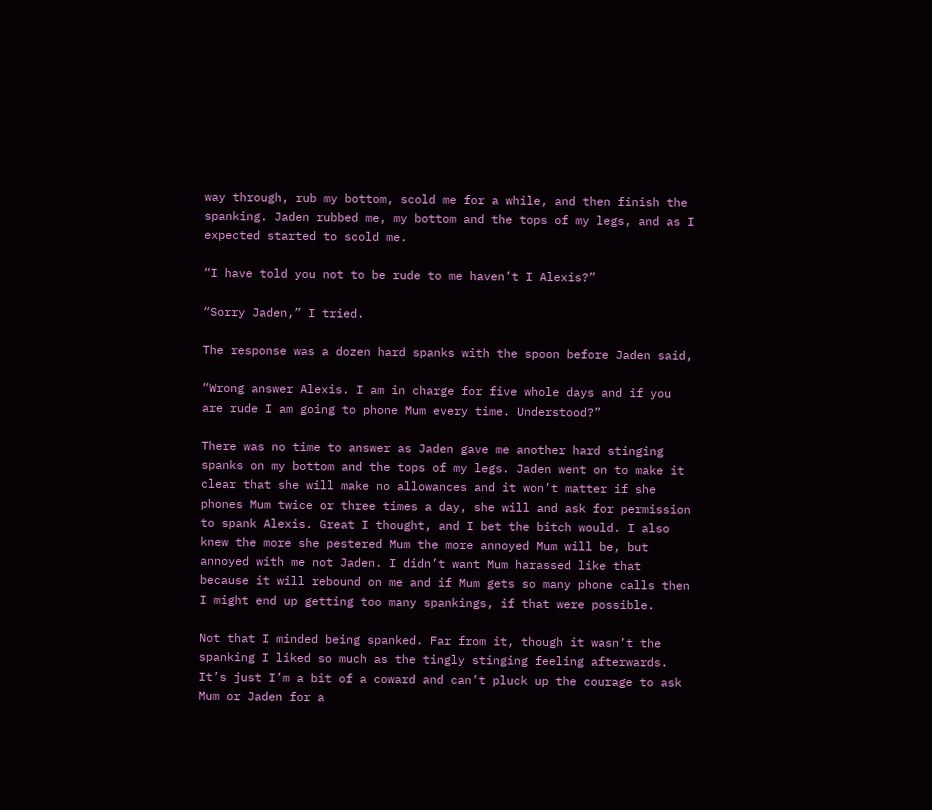way through, rub my bottom, scold me for a while, and then finish the spanking. Jaden rubbed me, my bottom and the tops of my legs, and as I expected started to scold me.

“I have told you not to be rude to me haven’t I Alexis?”

“Sorry Jaden,” I tried.

The response was a dozen hard spanks with the spoon before Jaden said,

“Wrong answer Alexis. I am in charge for five whole days and if you are rude I am going to phone Mum every time. Understood?”

There was no time to answer as Jaden gave me another hard stinging spanks on my bottom and the tops of my legs. Jaden went on to make it clear that she will make no allowances and it won’t matter if she phones Mum twice or three times a day, she will and ask for permission to spank Alexis. Great I thought, and I bet the bitch would. I also knew the more she pestered Mum the more annoyed Mum will be, but annoyed with me not Jaden. I didn’t want Mum harassed like that because it will rebound on me and if Mum gets so many phone calls then I might end up getting too many spankings, if that were possible.

Not that I minded being spanked. Far from it, though it wasn’t the spanking I liked so much as the tingly stinging feeling afterwards. It’s just I’m a bit of a coward and can’t pluck up the courage to ask Mum or Jaden for a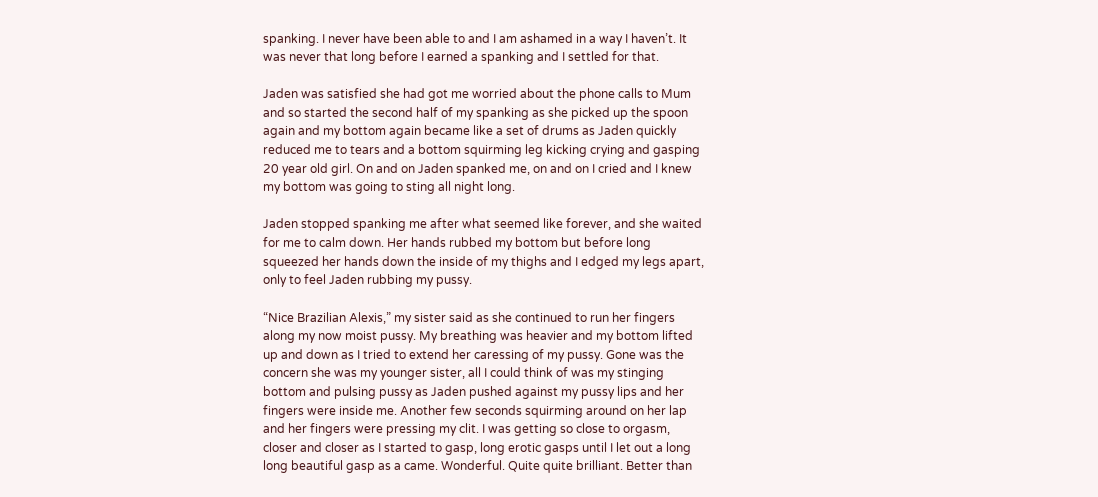spanking. I never have been able to and I am ashamed in a way I haven’t. It was never that long before I earned a spanking and I settled for that.

Jaden was satisfied she had got me worried about the phone calls to Mum and so started the second half of my spanking as she picked up the spoon again and my bottom again became like a set of drums as Jaden quickly reduced me to tears and a bottom squirming leg kicking crying and gasping 20 year old girl. On and on Jaden spanked me, on and on I cried and I knew my bottom was going to sting all night long.

Jaden stopped spanking me after what seemed like forever, and she waited for me to calm down. Her hands rubbed my bottom but before long squeezed her hands down the inside of my thighs and I edged my legs apart, only to feel Jaden rubbing my pussy.

“Nice Brazilian Alexis,” my sister said as she continued to run her fingers along my now moist pussy. My breathing was heavier and my bottom lifted up and down as I tried to extend her caressing of my pussy. Gone was the concern she was my younger sister, all I could think of was my stinging bottom and pulsing pussy as Jaden pushed against my pussy lips and her fingers were inside me. Another few seconds squirming around on her lap and her fingers were pressing my clit. I was getting so close to orgasm, closer and closer as I started to gasp, long erotic gasps until I let out a long long beautiful gasp as a came. Wonderful. Quite quite brilliant. Better than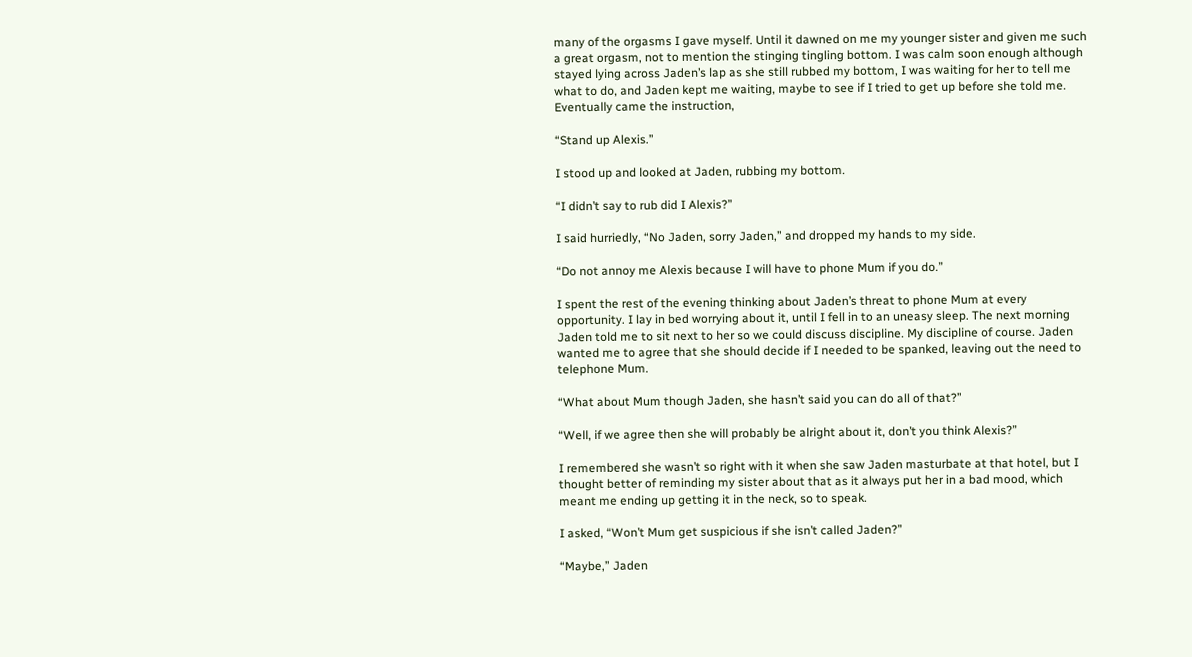many of the orgasms I gave myself. Until it dawned on me my younger sister and given me such a great orgasm, not to mention the stinging tingling bottom. I was calm soon enough although stayed lying across Jaden’s lap as she still rubbed my bottom, I was waiting for her to tell me what to do, and Jaden kept me waiting, maybe to see if I tried to get up before she told me. Eventually came the instruction,

“Stand up Alexis.”

I stood up and looked at Jaden, rubbing my bottom.

“I didn’t say to rub did I Alexis?”

I said hurriedly, “No Jaden, sorry Jaden,” and dropped my hands to my side.

“Do not annoy me Alexis because I will have to phone Mum if you do.”

I spent the rest of the evening thinking about Jaden’s threat to phone Mum at every opportunity. I lay in bed worrying about it, until I fell in to an uneasy sleep. The next morning Jaden told me to sit next to her so we could discuss discipline. My discipline of course. Jaden wanted me to agree that she should decide if I needed to be spanked, leaving out the need to telephone Mum.

“What about Mum though Jaden, she hasn’t said you can do all of that?”

“Well, if we agree then she will probably be alright about it, don’t you think Alexis?”

I remembered she wasn’t so right with it when she saw Jaden masturbate at that hotel, but I thought better of reminding my sister about that as it always put her in a bad mood, which meant me ending up getting it in the neck, so to speak.

I asked, “Won’t Mum get suspicious if she isn’t called Jaden?”

“Maybe,” Jaden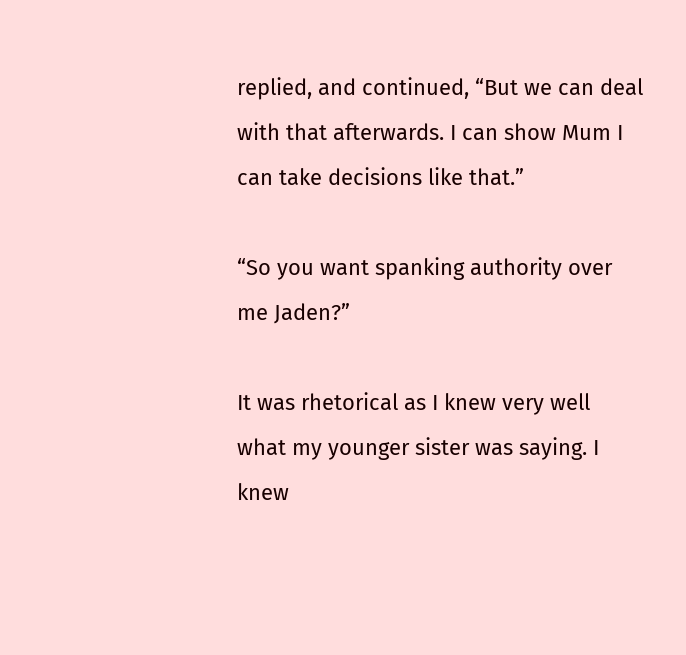replied, and continued, “But we can deal with that afterwards. I can show Mum I can take decisions like that.”

“So you want spanking authority over me Jaden?”

It was rhetorical as I knew very well what my younger sister was saying. I knew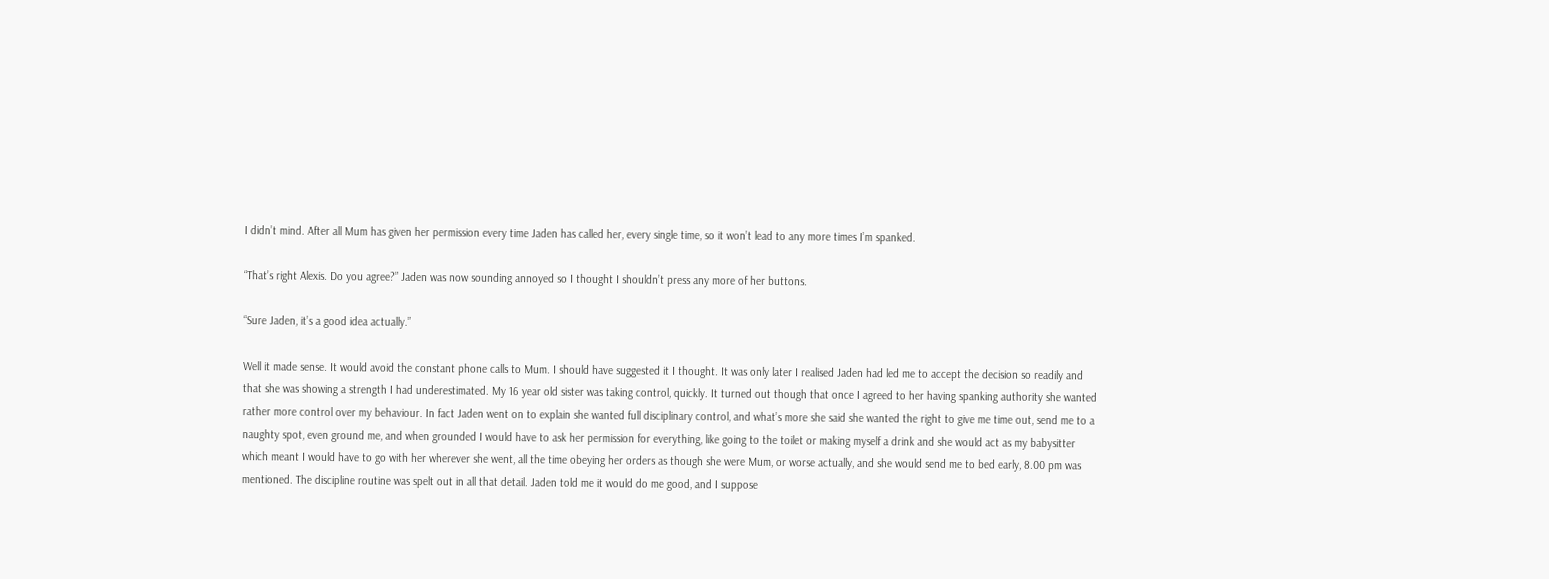I didn’t mind. After all Mum has given her permission every time Jaden has called her, every single time, so it won’t lead to any more times I’m spanked.

“That’s right Alexis. Do you agree?” Jaden was now sounding annoyed so I thought I shouldn’t press any more of her buttons.

“Sure Jaden, it’s a good idea actually.”

Well it made sense. It would avoid the constant phone calls to Mum. I should have suggested it I thought. It was only later I realised Jaden had led me to accept the decision so readily and that she was showing a strength I had underestimated. My 16 year old sister was taking control, quickly. It turned out though that once I agreed to her having spanking authority she wanted rather more control over my behaviour. In fact Jaden went on to explain she wanted full disciplinary control, and what’s more she said she wanted the right to give me time out, send me to a naughty spot, even ground me, and when grounded I would have to ask her permission for everything, like going to the toilet or making myself a drink and she would act as my babysitter which meant I would have to go with her wherever she went, all the time obeying her orders as though she were Mum, or worse actually, and she would send me to bed early, 8.00 pm was mentioned. The discipline routine was spelt out in all that detail. Jaden told me it would do me good, and I suppose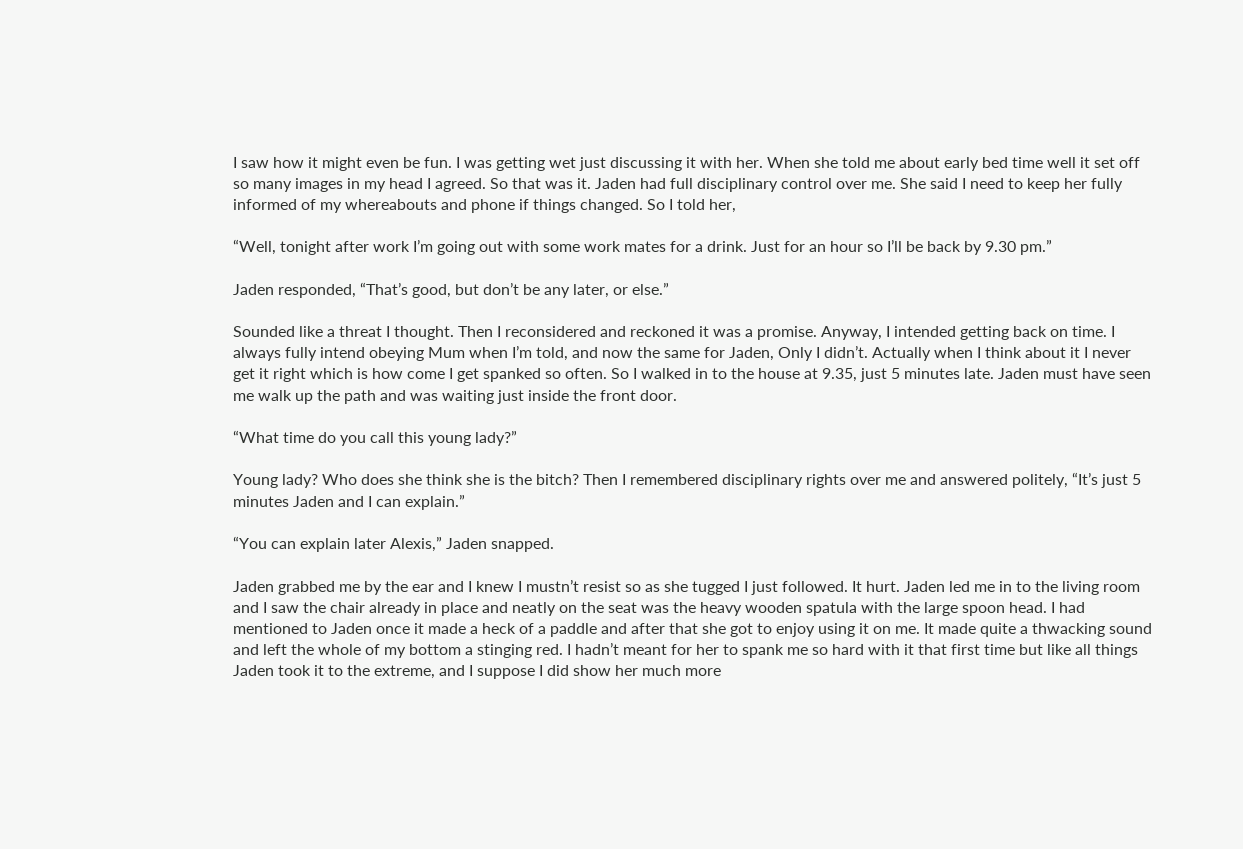I saw how it might even be fun. I was getting wet just discussing it with her. When she told me about early bed time well it set off so many images in my head I agreed. So that was it. Jaden had full disciplinary control over me. She said I need to keep her fully informed of my whereabouts and phone if things changed. So I told her,

“Well, tonight after work I’m going out with some work mates for a drink. Just for an hour so I’ll be back by 9.30 pm.”

Jaden responded, “That’s good, but don’t be any later, or else.”

Sounded like a threat I thought. Then I reconsidered and reckoned it was a promise. Anyway, I intended getting back on time. I always fully intend obeying Mum when I’m told, and now the same for Jaden, Only I didn’t. Actually when I think about it I never get it right which is how come I get spanked so often. So I walked in to the house at 9.35, just 5 minutes late. Jaden must have seen me walk up the path and was waiting just inside the front door.

“What time do you call this young lady?”

Young lady? Who does she think she is the bitch? Then I remembered disciplinary rights over me and answered politely, “It’s just 5 minutes Jaden and I can explain.”

“You can explain later Alexis,” Jaden snapped.

Jaden grabbed me by the ear and I knew I mustn’t resist so as she tugged I just followed. It hurt. Jaden led me in to the living room and I saw the chair already in place and neatly on the seat was the heavy wooden spatula with the large spoon head. I had mentioned to Jaden once it made a heck of a paddle and after that she got to enjoy using it on me. It made quite a thwacking sound and left the whole of my bottom a stinging red. I hadn’t meant for her to spank me so hard with it that first time but like all things Jaden took it to the extreme, and I suppose I did show her much more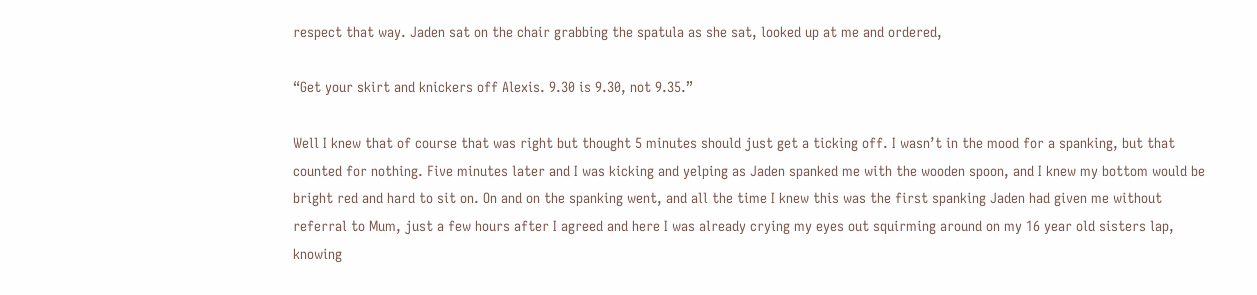respect that way. Jaden sat on the chair grabbing the spatula as she sat, looked up at me and ordered,

“Get your skirt and knickers off Alexis. 9.30 is 9.30, not 9.35.”

Well I knew that of course that was right but thought 5 minutes should just get a ticking off. I wasn’t in the mood for a spanking, but that counted for nothing. Five minutes later and I was kicking and yelping as Jaden spanked me with the wooden spoon, and I knew my bottom would be bright red and hard to sit on. On and on the spanking went, and all the time I knew this was the first spanking Jaden had given me without referral to Mum, just a few hours after I agreed and here I was already crying my eyes out squirming around on my 16 year old sisters lap, knowing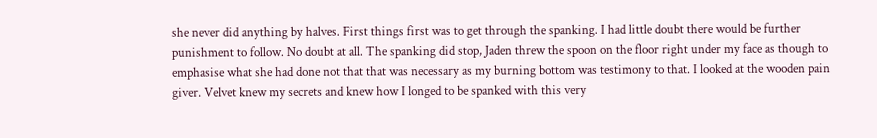she never did anything by halves. First things first was to get through the spanking. I had little doubt there would be further punishment to follow. No doubt at all. The spanking did stop, Jaden threw the spoon on the floor right under my face as though to emphasise what she had done not that that was necessary as my burning bottom was testimony to that. I looked at the wooden pain giver. Velvet knew my secrets and knew how I longed to be spanked with this very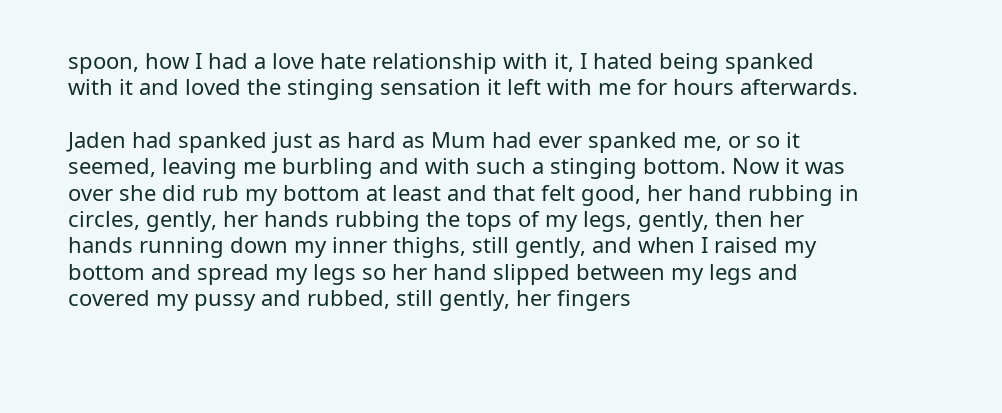spoon, how I had a love hate relationship with it, I hated being spanked with it and loved the stinging sensation it left with me for hours afterwards.

Jaden had spanked just as hard as Mum had ever spanked me, or so it seemed, leaving me burbling and with such a stinging bottom. Now it was over she did rub my bottom at least and that felt good, her hand rubbing in circles, gently, her hands rubbing the tops of my legs, gently, then her hands running down my inner thighs, still gently, and when I raised my bottom and spread my legs so her hand slipped between my legs and covered my pussy and rubbed, still gently, her fingers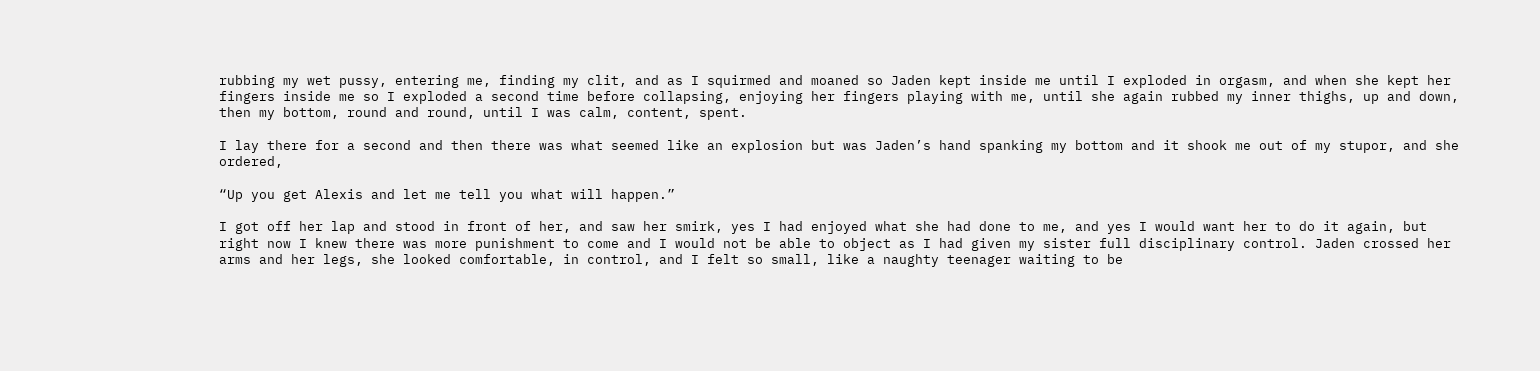rubbing my wet pussy, entering me, finding my clit, and as I squirmed and moaned so Jaden kept inside me until I exploded in orgasm, and when she kept her fingers inside me so I exploded a second time before collapsing, enjoying her fingers playing with me, until she again rubbed my inner thighs, up and down, then my bottom, round and round, until I was calm, content, spent.

I lay there for a second and then there was what seemed like an explosion but was Jaden’s hand spanking my bottom and it shook me out of my stupor, and she ordered,

“Up you get Alexis and let me tell you what will happen.”

I got off her lap and stood in front of her, and saw her smirk, yes I had enjoyed what she had done to me, and yes I would want her to do it again, but right now I knew there was more punishment to come and I would not be able to object as I had given my sister full disciplinary control. Jaden crossed her arms and her legs, she looked comfortable, in control, and I felt so small, like a naughty teenager waiting to be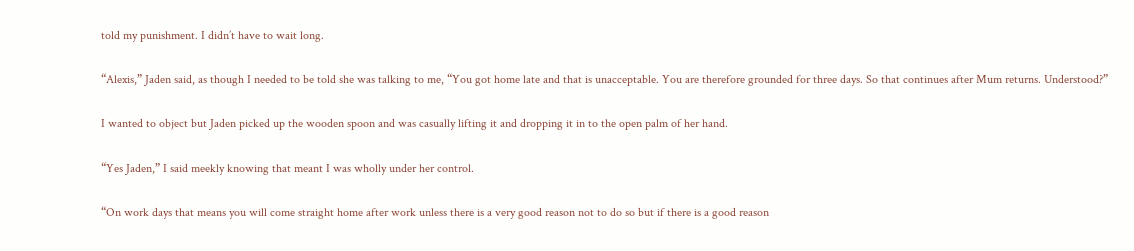told my punishment. I didn’t have to wait long.

“Alexis,” Jaden said, as though I needed to be told she was talking to me, “You got home late and that is unacceptable. You are therefore grounded for three days. So that continues after Mum returns. Understood?”

I wanted to object but Jaden picked up the wooden spoon and was casually lifting it and dropping it in to the open palm of her hand.

“Yes Jaden,” I said meekly knowing that meant I was wholly under her control.

“On work days that means you will come straight home after work unless there is a very good reason not to do so but if there is a good reason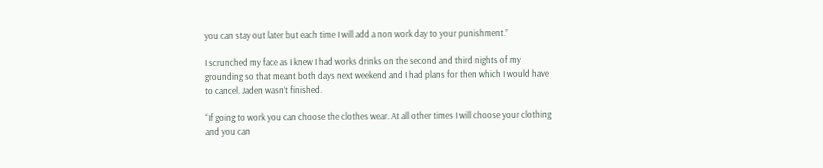you can stay out later but each time I will add a non work day to your punishment.”

I scrunched my face as I knew I had works drinks on the second and third nights of my grounding so that meant both days next weekend and I had plans for then which I would have to cancel. Jaden wasn’t finished.

“If going to work you can choose the clothes wear. At all other times I will choose your clothing and you can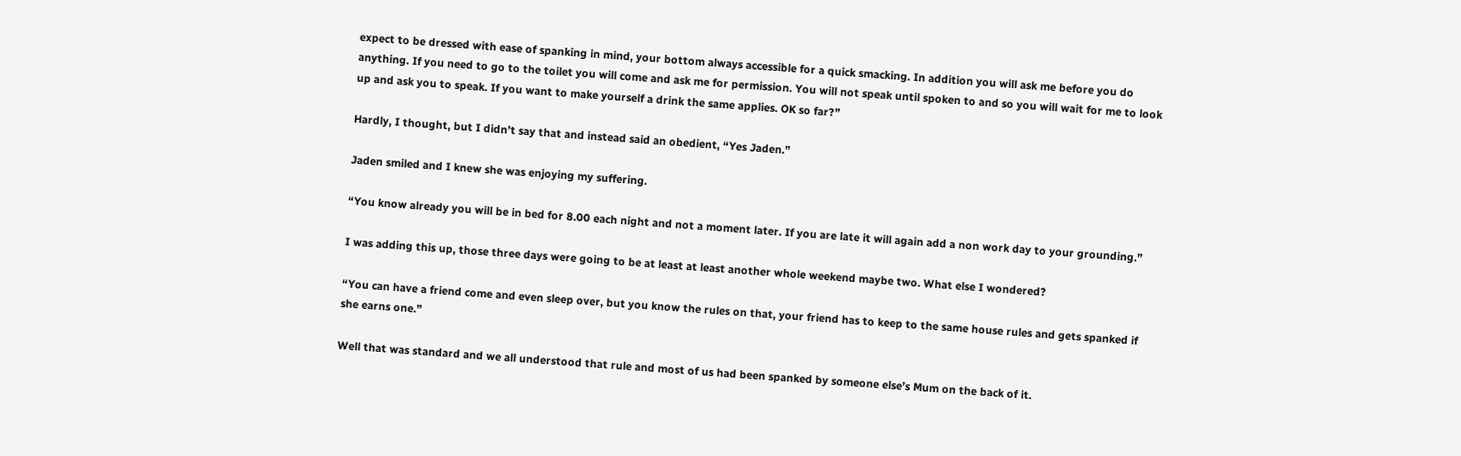expect to be dressed with ease of spanking in mind, your bottom always accessible for a quick smacking. In addition you will ask me before you do anything. If you need to go to the toilet you will come and ask me for permission. You will not speak until spoken to and so you will wait for me to look up and ask you to speak. If you want to make yourself a drink the same applies. OK so far?”

Hardly, I thought, but I didn’t say that and instead said an obedient, “Yes Jaden.”

Jaden smiled and I knew she was enjoying my suffering.

“You know already you will be in bed for 8.00 each night and not a moment later. If you are late it will again add a non work day to your grounding.”

I was adding this up, those three days were going to be at least at least another whole weekend maybe two. What else I wondered?

“You can have a friend come and even sleep over, but you know the rules on that, your friend has to keep to the same house rules and gets spanked if she earns one.”

Well that was standard and we all understood that rule and most of us had been spanked by someone else’s Mum on the back of it.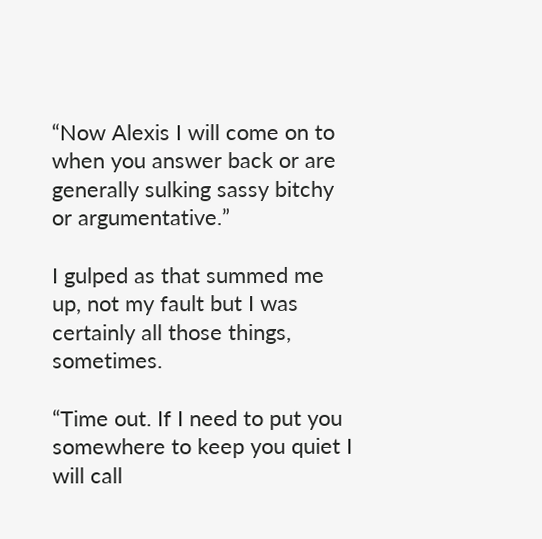“Now Alexis I will come on to when you answer back or are generally sulking sassy bitchy or argumentative.”

I gulped as that summed me up, not my fault but I was certainly all those things, sometimes.

“Time out. If I need to put you somewhere to keep you quiet I will call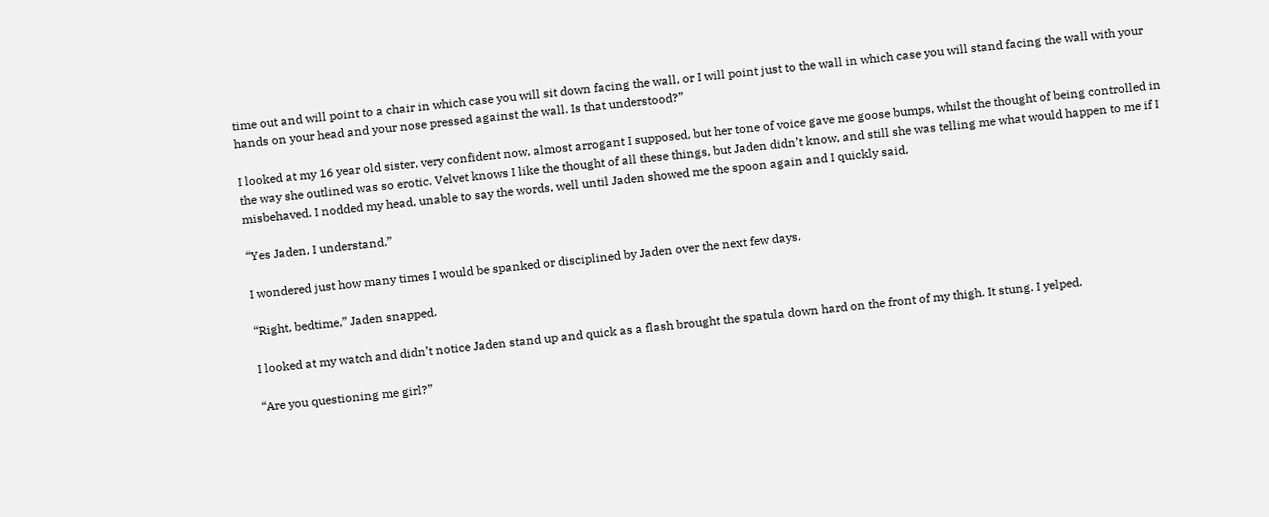time out and will point to a chair in which case you will sit down facing the wall, or I will point just to the wall in which case you will stand facing the wall with your hands on your head and your nose pressed against the wall. Is that understood?”

I looked at my 16 year old sister, very confident now, almost arrogant I supposed, but her tone of voice gave me goose bumps, whilst the thought of being controlled in the way she outlined was so erotic. Velvet knows I like the thought of all these things, but Jaden didn’t know, and still she was telling me what would happen to me if I misbehaved. I nodded my head, unable to say the words, well until Jaden showed me the spoon again and I quickly said,

“Yes Jaden, I understand.”

I wondered just how many times I would be spanked or disciplined by Jaden over the next few days.

“Right, bedtime,” Jaden snapped.

I looked at my watch and didn’t notice Jaden stand up and quick as a flash brought the spatula down hard on the front of my thigh. It stung. I yelped.

“Are you questioning me girl?”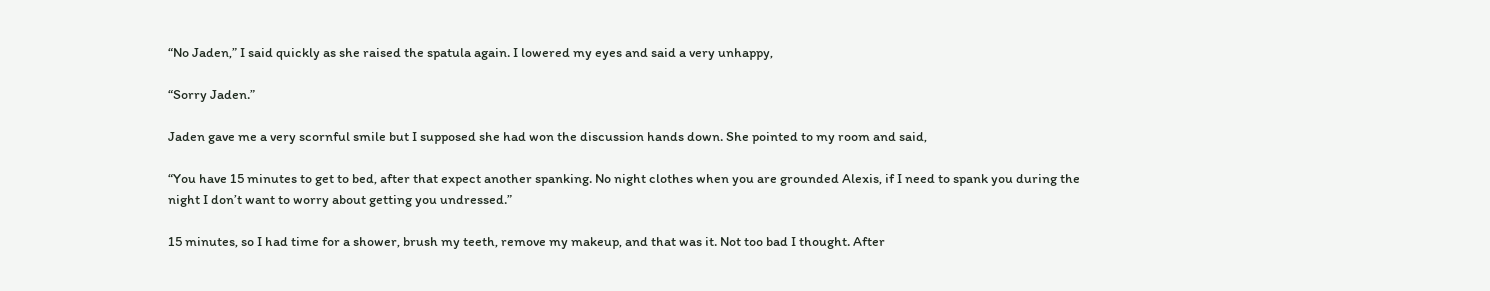“No Jaden,” I said quickly as she raised the spatula again. I lowered my eyes and said a very unhappy,

“Sorry Jaden.”

Jaden gave me a very scornful smile but I supposed she had won the discussion hands down. She pointed to my room and said,

“You have 15 minutes to get to bed, after that expect another spanking. No night clothes when you are grounded Alexis, if I need to spank you during the night I don’t want to worry about getting you undressed.”

15 minutes, so I had time for a shower, brush my teeth, remove my makeup, and that was it. Not too bad I thought. After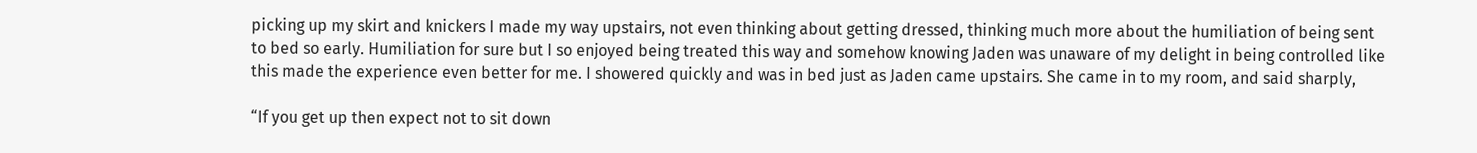picking up my skirt and knickers I made my way upstairs, not even thinking about getting dressed, thinking much more about the humiliation of being sent to bed so early. Humiliation for sure but I so enjoyed being treated this way and somehow knowing Jaden was unaware of my delight in being controlled like this made the experience even better for me. I showered quickly and was in bed just as Jaden came upstairs. She came in to my room, and said sharply,

“If you get up then expect not to sit down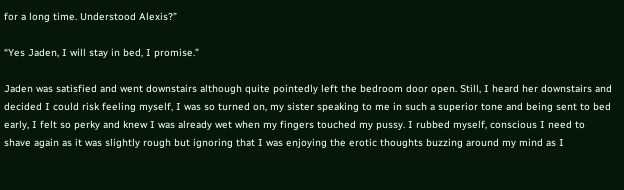for a long time. Understood Alexis?”

“Yes Jaden, I will stay in bed, I promise.”

Jaden was satisfied and went downstairs although quite pointedly left the bedroom door open. Still, I heard her downstairs and decided I could risk feeling myself, I was so turned on, my sister speaking to me in such a superior tone and being sent to bed early, I felt so perky and knew I was already wet when my fingers touched my pussy. I rubbed myself, conscious I need to shave again as it was slightly rough but ignoring that I was enjoying the erotic thoughts buzzing around my mind as I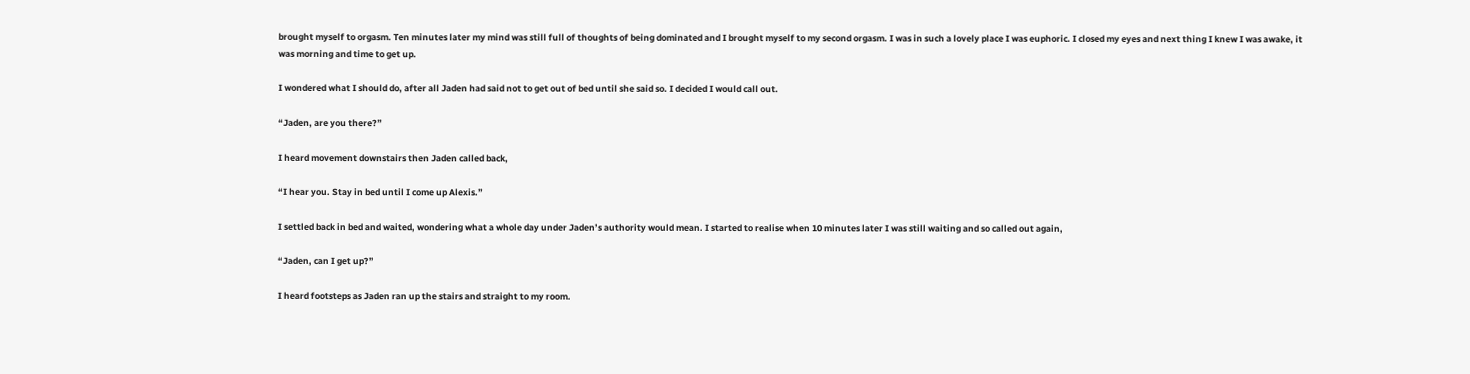brought myself to orgasm. Ten minutes later my mind was still full of thoughts of being dominated and I brought myself to my second orgasm. I was in such a lovely place I was euphoric. I closed my eyes and next thing I knew I was awake, it was morning and time to get up.

I wondered what I should do, after all Jaden had said not to get out of bed until she said so. I decided I would call out.

“Jaden, are you there?”

I heard movement downstairs then Jaden called back,

“I hear you. Stay in bed until I come up Alexis.”

I settled back in bed and waited, wondering what a whole day under Jaden’s authority would mean. I started to realise when 10 minutes later I was still waiting and so called out again,

“Jaden, can I get up?”

I heard footsteps as Jaden ran up the stairs and straight to my room.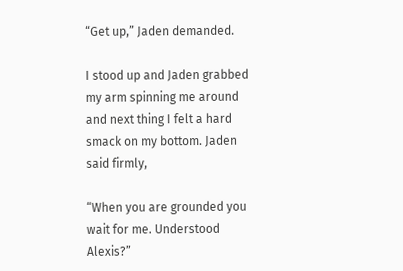“Get up,” Jaden demanded.

I stood up and Jaden grabbed my arm spinning me around and next thing I felt a hard smack on my bottom. Jaden said firmly,

“When you are grounded you wait for me. Understood Alexis?”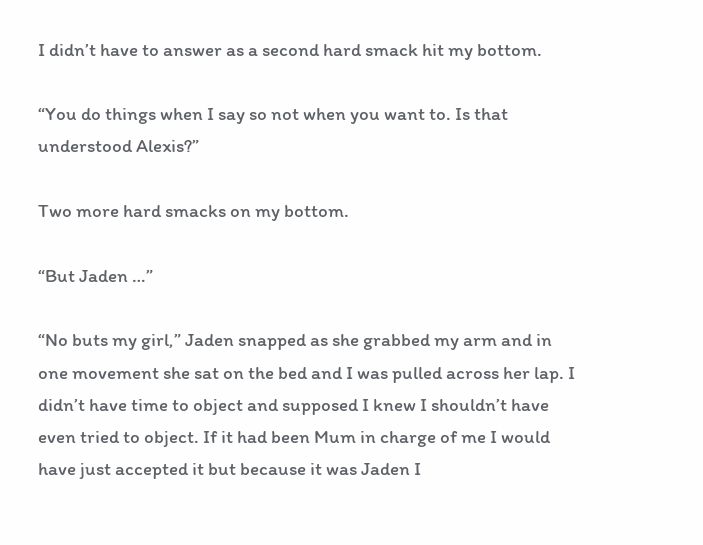I didn’t have to answer as a second hard smack hit my bottom.

“You do things when I say so not when you want to. Is that understood Alexis?”

Two more hard smacks on my bottom.

“But Jaden …”

“No buts my girl,” Jaden snapped as she grabbed my arm and in one movement she sat on the bed and I was pulled across her lap. I didn’t have time to object and supposed I knew I shouldn’t have even tried to object. If it had been Mum in charge of me I would have just accepted it but because it was Jaden I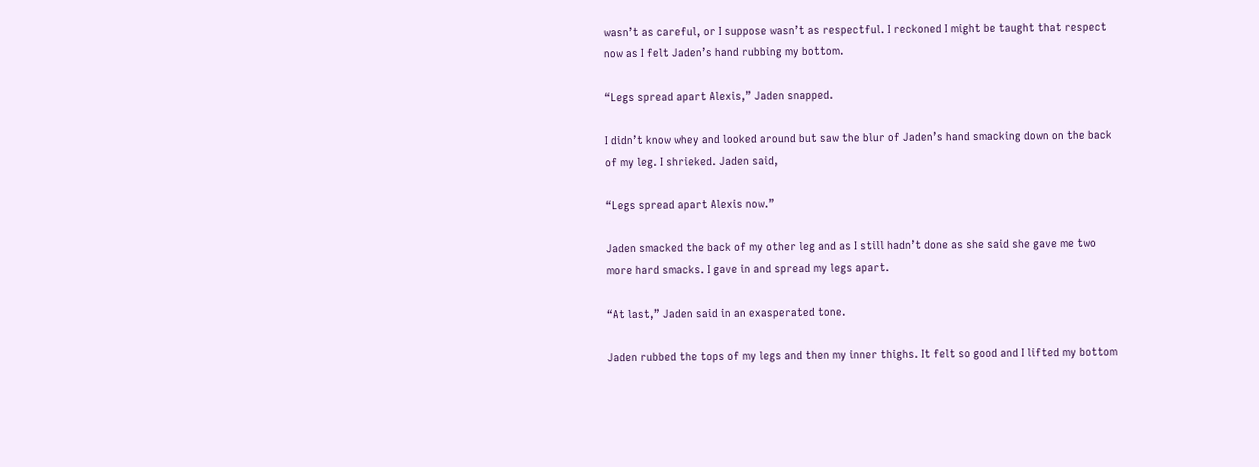wasn’t as careful, or I suppose wasn’t as respectful. I reckoned I might be taught that respect now as I felt Jaden’s hand rubbing my bottom.

“Legs spread apart Alexis,” Jaden snapped.

I didn’t know whey and looked around but saw the blur of Jaden’s hand smacking down on the back of my leg. I shrieked. Jaden said,

“Legs spread apart Alexis now.”

Jaden smacked the back of my other leg and as I still hadn’t done as she said she gave me two more hard smacks. I gave in and spread my legs apart.

“At last,” Jaden said in an exasperated tone.

Jaden rubbed the tops of my legs and then my inner thighs. It felt so good and I lifted my bottom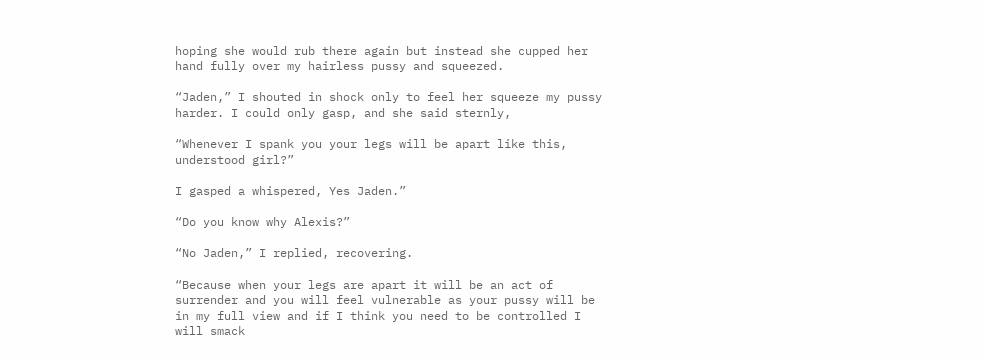hoping she would rub there again but instead she cupped her hand fully over my hairless pussy and squeezed.

“Jaden,” I shouted in shock only to feel her squeeze my pussy harder. I could only gasp, and she said sternly,

“Whenever I spank you your legs will be apart like this, understood girl?”

I gasped a whispered, Yes Jaden.”

“Do you know why Alexis?”

“No Jaden,” I replied, recovering.

“Because when your legs are apart it will be an act of surrender and you will feel vulnerable as your pussy will be in my full view and if I think you need to be controlled I will smack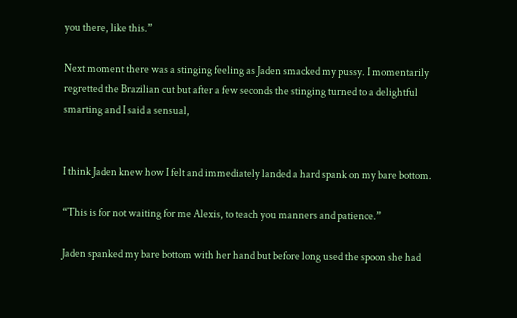you there, like this.”

Next moment there was a stinging feeling as Jaden smacked my pussy. I momentarily regretted the Brazilian cut but after a few seconds the stinging turned to a delightful smarting and I said a sensual,


I think Jaden knew how I felt and immediately landed a hard spank on my bare bottom.

“This is for not waiting for me Alexis, to teach you manners and patience.”

Jaden spanked my bare bottom with her hand but before long used the spoon she had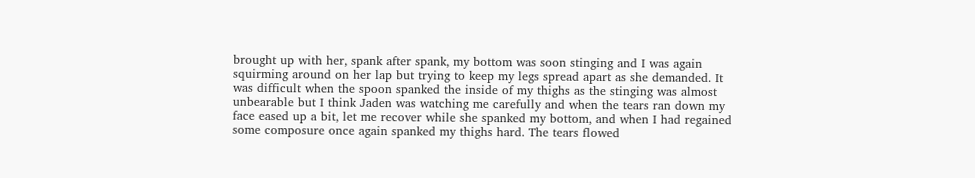brought up with her, spank after spank, my bottom was soon stinging and I was again squirming around on her lap but trying to keep my legs spread apart as she demanded. It was difficult when the spoon spanked the inside of my thighs as the stinging was almost unbearable but I think Jaden was watching me carefully and when the tears ran down my face eased up a bit, let me recover while she spanked my bottom, and when I had regained some composure once again spanked my thighs hard. The tears flowed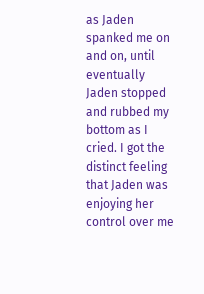as Jaden spanked me on and on, until eventually Jaden stopped and rubbed my bottom as I cried. I got the distinct feeling that Jaden was enjoying her control over me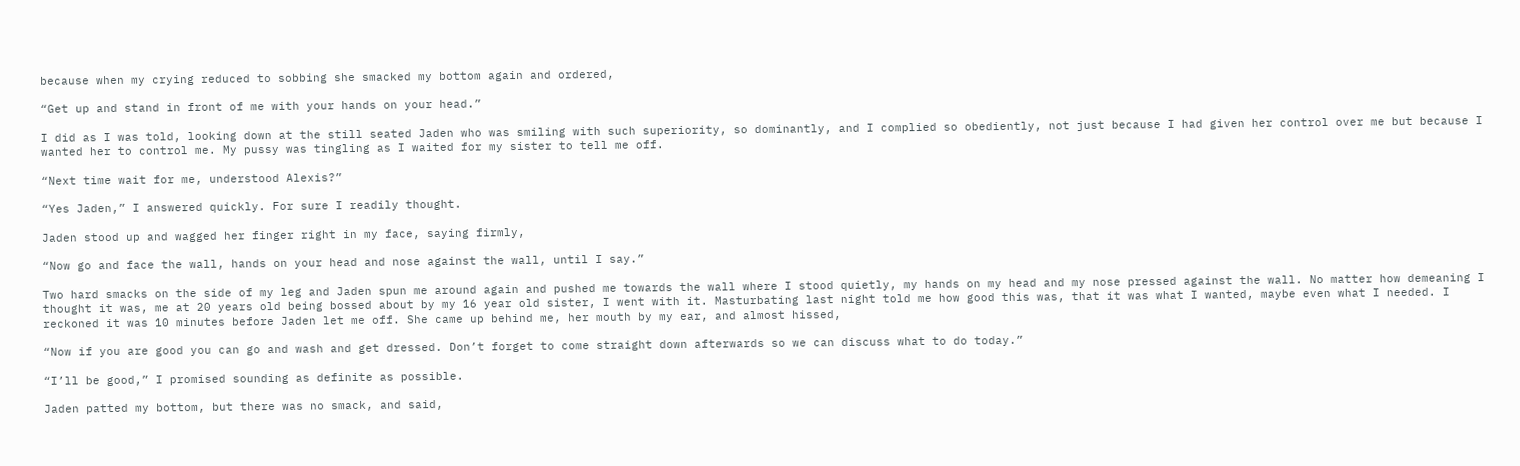because when my crying reduced to sobbing she smacked my bottom again and ordered,

“Get up and stand in front of me with your hands on your head.”

I did as I was told, looking down at the still seated Jaden who was smiling with such superiority, so dominantly, and I complied so obediently, not just because I had given her control over me but because I wanted her to control me. My pussy was tingling as I waited for my sister to tell me off.

“Next time wait for me, understood Alexis?”

“Yes Jaden,” I answered quickly. For sure I readily thought.

Jaden stood up and wagged her finger right in my face, saying firmly,

“Now go and face the wall, hands on your head and nose against the wall, until I say.”

Two hard smacks on the side of my leg and Jaden spun me around again and pushed me towards the wall where I stood quietly, my hands on my head and my nose pressed against the wall. No matter how demeaning I thought it was, me at 20 years old being bossed about by my 16 year old sister, I went with it. Masturbating last night told me how good this was, that it was what I wanted, maybe even what I needed. I reckoned it was 10 minutes before Jaden let me off. She came up behind me, her mouth by my ear, and almost hissed,

“Now if you are good you can go and wash and get dressed. Don’t forget to come straight down afterwards so we can discuss what to do today.”

“I’ll be good,” I promised sounding as definite as possible.

Jaden patted my bottom, but there was no smack, and said,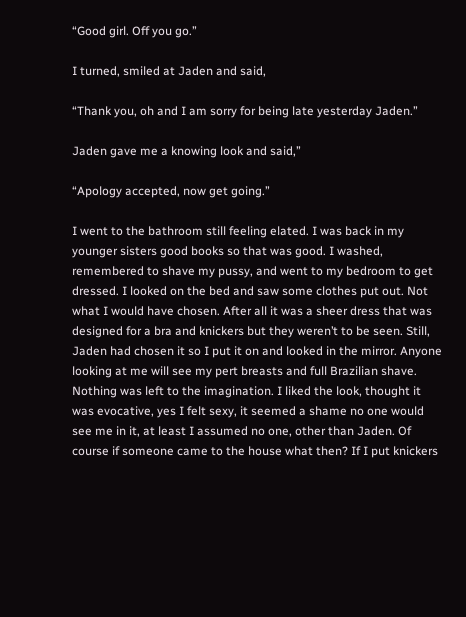“Good girl. Off you go.”

I turned, smiled at Jaden and said,

“Thank you, oh and I am sorry for being late yesterday Jaden.”

Jaden gave me a knowing look and said,”

“Apology accepted, now get going.”

I went to the bathroom still feeling elated. I was back in my younger sisters good books so that was good. I washed, remembered to shave my pussy, and went to my bedroom to get dressed. I looked on the bed and saw some clothes put out. Not what I would have chosen. After all it was a sheer dress that was designed for a bra and knickers but they weren’t to be seen. Still, Jaden had chosen it so I put it on and looked in the mirror. Anyone looking at me will see my pert breasts and full Brazilian shave. Nothing was left to the imagination. I liked the look, thought it was evocative, yes I felt sexy, it seemed a shame no one would see me in it, at least I assumed no one, other than Jaden. Of course if someone came to the house what then? If I put knickers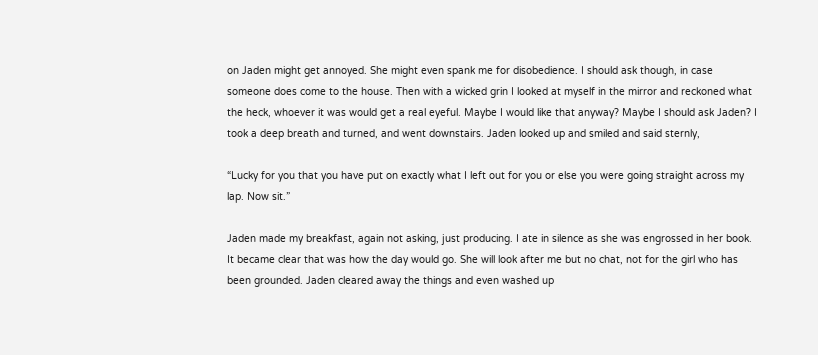on Jaden might get annoyed. She might even spank me for disobedience. I should ask though, in case someone does come to the house. Then with a wicked grin I looked at myself in the mirror and reckoned what the heck, whoever it was would get a real eyeful. Maybe I would like that anyway? Maybe I should ask Jaden? I took a deep breath and turned, and went downstairs. Jaden looked up and smiled and said sternly,

“Lucky for you that you have put on exactly what I left out for you or else you were going straight across my lap. Now sit.”

Jaden made my breakfast, again not asking, just producing. I ate in silence as she was engrossed in her book. It became clear that was how the day would go. She will look after me but no chat, not for the girl who has been grounded. Jaden cleared away the things and even washed up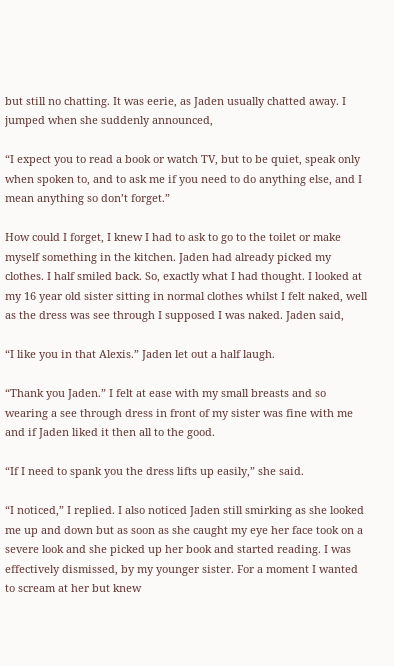but still no chatting. It was eerie, as Jaden usually chatted away. I jumped when she suddenly announced,

“I expect you to read a book or watch TV, but to be quiet, speak only when spoken to, and to ask me if you need to do anything else, and I mean anything so don’t forget.”

How could I forget, I knew I had to ask to go to the toilet or make myself something in the kitchen. Jaden had already picked my clothes. I half smiled back. So, exactly what I had thought. I looked at my 16 year old sister sitting in normal clothes whilst I felt naked, well as the dress was see through I supposed I was naked. Jaden said,

“I like you in that Alexis.” Jaden let out a half laugh.

“Thank you Jaden.” I felt at ease with my small breasts and so wearing a see through dress in front of my sister was fine with me and if Jaden liked it then all to the good.

“If I need to spank you the dress lifts up easily,” she said.

“I noticed,” I replied. I also noticed Jaden still smirking as she looked me up and down but as soon as she caught my eye her face took on a severe look and she picked up her book and started reading. I was effectively dismissed, by my younger sister. For a moment I wanted to scream at her but knew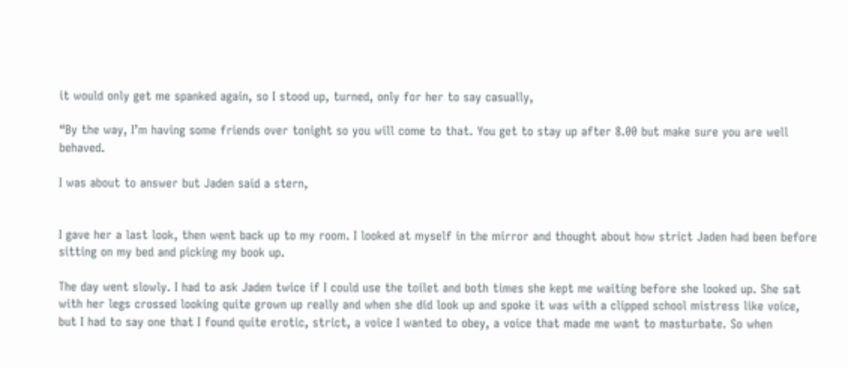it would only get me spanked again, so I stood up, turned, only for her to say casually,

“By the way, I’m having some friends over tonight so you will come to that. You get to stay up after 8.00 but make sure you are well behaved.

I was about to answer but Jaden said a stern,


I gave her a last look, then went back up to my room. I looked at myself in the mirror and thought about how strict Jaden had been before sitting on my bed and picking my book up.

The day went slowly. I had to ask Jaden twice if I could use the toilet and both times she kept me waiting before she looked up. She sat with her legs crossed looking quite grown up really and when she did look up and spoke it was with a clipped school mistress like voice, but I had to say one that I found quite erotic, strict, a voice I wanted to obey, a voice that made me want to masturbate. So when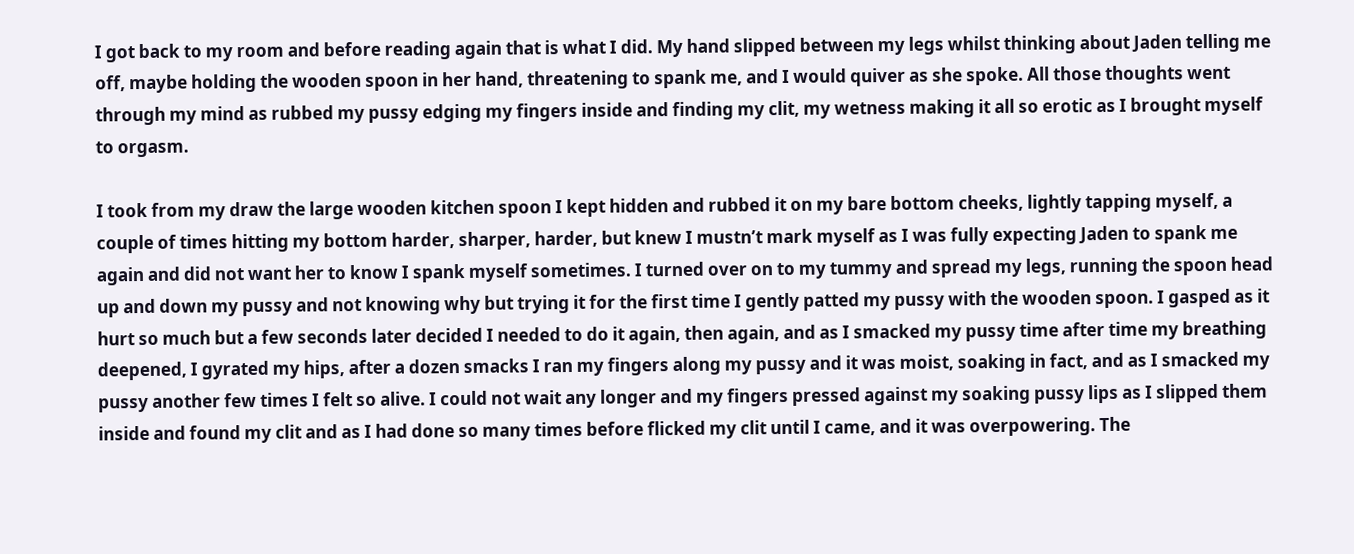I got back to my room and before reading again that is what I did. My hand slipped between my legs whilst thinking about Jaden telling me off, maybe holding the wooden spoon in her hand, threatening to spank me, and I would quiver as she spoke. All those thoughts went through my mind as rubbed my pussy edging my fingers inside and finding my clit, my wetness making it all so erotic as I brought myself to orgasm.

I took from my draw the large wooden kitchen spoon I kept hidden and rubbed it on my bare bottom cheeks, lightly tapping myself, a couple of times hitting my bottom harder, sharper, harder, but knew I mustn’t mark myself as I was fully expecting Jaden to spank me again and did not want her to know I spank myself sometimes. I turned over on to my tummy and spread my legs, running the spoon head up and down my pussy and not knowing why but trying it for the first time I gently patted my pussy with the wooden spoon. I gasped as it hurt so much but a few seconds later decided I needed to do it again, then again, and as I smacked my pussy time after time my breathing deepened, I gyrated my hips, after a dozen smacks I ran my fingers along my pussy and it was moist, soaking in fact, and as I smacked my pussy another few times I felt so alive. I could not wait any longer and my fingers pressed against my soaking pussy lips as I slipped them inside and found my clit and as I had done so many times before flicked my clit until I came, and it was overpowering. The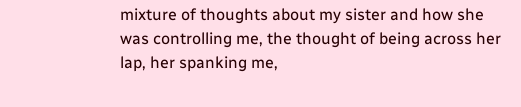mixture of thoughts about my sister and how she was controlling me, the thought of being across her lap, her spanking me,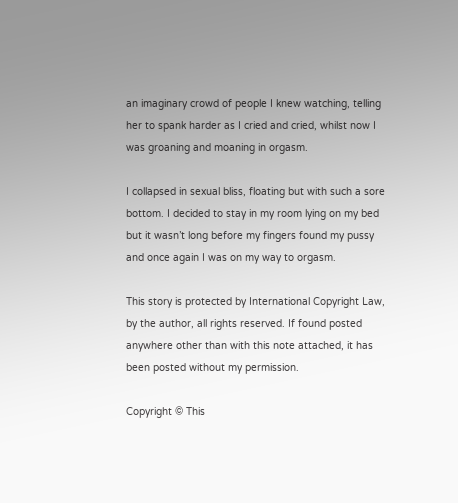an imaginary crowd of people I knew watching, telling her to spank harder as I cried and cried, whilst now I was groaning and moaning in orgasm.

I collapsed in sexual bliss, floating but with such a sore bottom. I decided to stay in my room lying on my bed but it wasn’t long before my fingers found my pussy and once again I was on my way to orgasm.

This story is protected by International Copyright Law, by the author, all rights reserved. If found posted anywhere other than with this note attached, it has been posted without my permission.

Copyright © This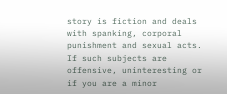story is fiction and deals with spanking, corporal punishment and sexual acts. If such subjects are offensive, uninteresting or if you are a minor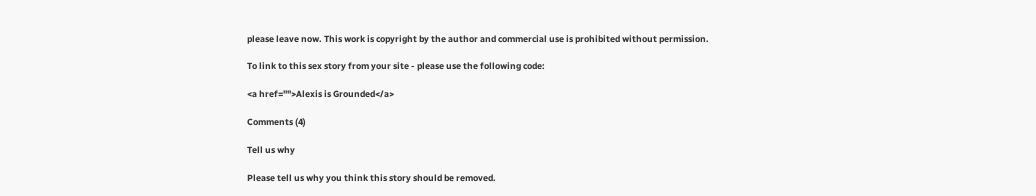please leave now. This work is copyright by the author and commercial use is prohibited without permission.

To link to this sex story from your site - please use the following code:

<a href="">Alexis is Grounded</a>

Comments (4)

Tell us why

Please tell us why you think this story should be removed.